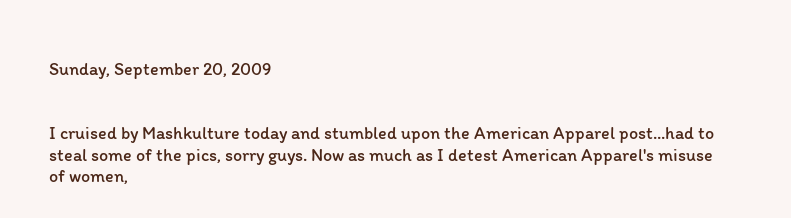Sunday, September 20, 2009


I cruised by Mashkulture today and stumbled upon the American Apparel post...had to steal some of the pics, sorry guys. Now as much as I detest American Apparel's misuse of women,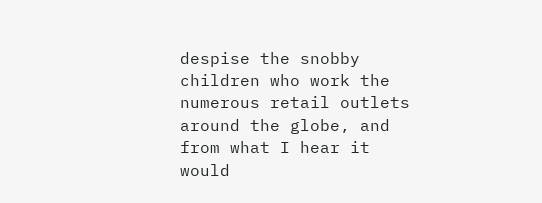despise the snobby children who work the numerous retail outlets around the globe, and from what I hear it would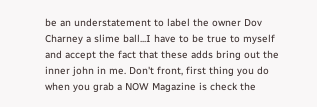be an understatement to label the owner Dov Charney a slime ball...I have to be true to myself and accept the fact that these adds bring out the inner john in me. Don't front, first thing you do when you grab a NOW Magazine is check the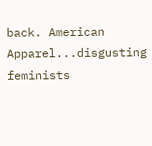back. American Apparel...disgusting feminists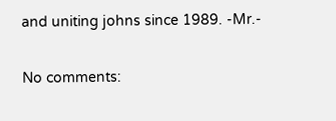and uniting johns since 1989. -Mr.-

No comments: